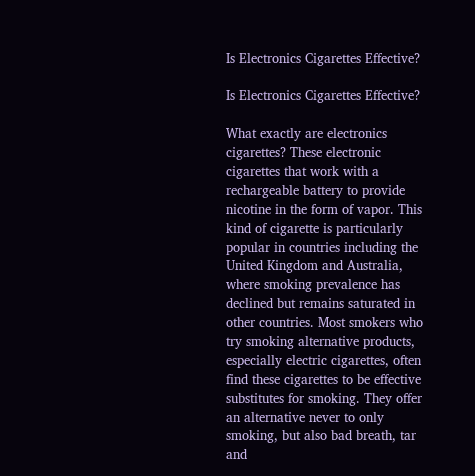Is Electronics Cigarettes Effective?

Is Electronics Cigarettes Effective?

What exactly are electronics cigarettes? These electronic cigarettes that work with a rechargeable battery to provide nicotine in the form of vapor. This kind of cigarette is particularly popular in countries including the United Kingdom and Australia, where smoking prevalence has declined but remains saturated in other countries. Most smokers who try smoking alternative products, especially electric cigarettes, often find these cigarettes to be effective substitutes for smoking. They offer an alternative never to only smoking, but also bad breath, tar and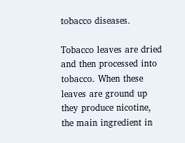tobacco diseases.

Tobacco leaves are dried and then processed into tobacco. When these leaves are ground up they produce nicotine, the main ingredient in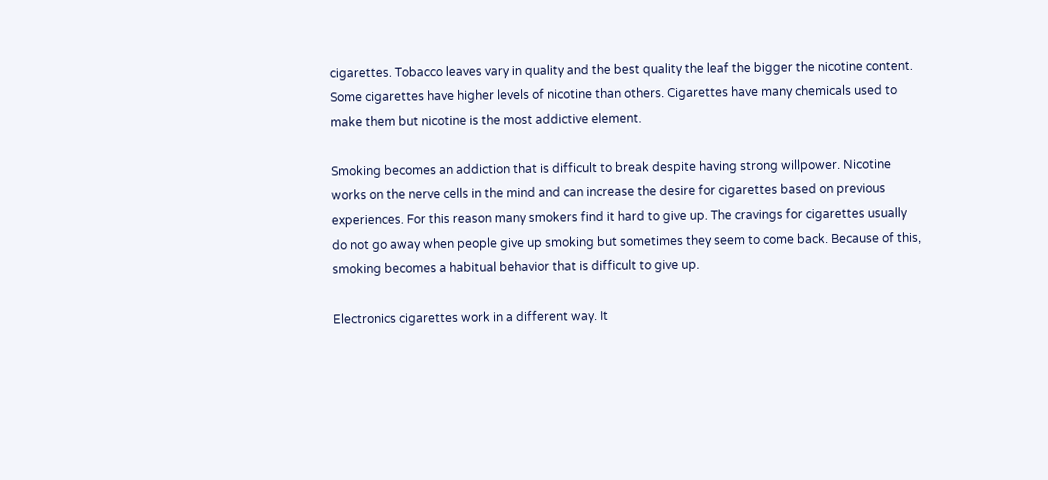cigarettes. Tobacco leaves vary in quality and the best quality the leaf the bigger the nicotine content. Some cigarettes have higher levels of nicotine than others. Cigarettes have many chemicals used to make them but nicotine is the most addictive element.

Smoking becomes an addiction that is difficult to break despite having strong willpower. Nicotine works on the nerve cells in the mind and can increase the desire for cigarettes based on previous experiences. For this reason many smokers find it hard to give up. The cravings for cigarettes usually do not go away when people give up smoking but sometimes they seem to come back. Because of this, smoking becomes a habitual behavior that is difficult to give up.

Electronics cigarettes work in a different way. It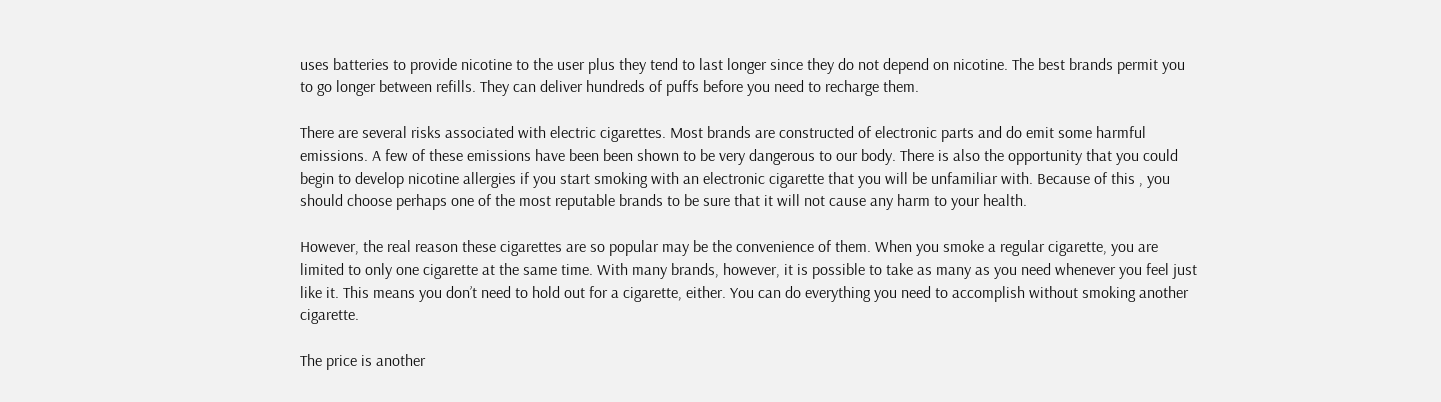uses batteries to provide nicotine to the user plus they tend to last longer since they do not depend on nicotine. The best brands permit you to go longer between refills. They can deliver hundreds of puffs before you need to recharge them.

There are several risks associated with electric cigarettes. Most brands are constructed of electronic parts and do emit some harmful emissions. A few of these emissions have been been shown to be very dangerous to our body. There is also the opportunity that you could begin to develop nicotine allergies if you start smoking with an electronic cigarette that you will be unfamiliar with. Because of this , you should choose perhaps one of the most reputable brands to be sure that it will not cause any harm to your health.

However, the real reason these cigarettes are so popular may be the convenience of them. When you smoke a regular cigarette, you are limited to only one cigarette at the same time. With many brands, however, it is possible to take as many as you need whenever you feel just like it. This means you don’t need to hold out for a cigarette, either. You can do everything you need to accomplish without smoking another cigarette.

The price is another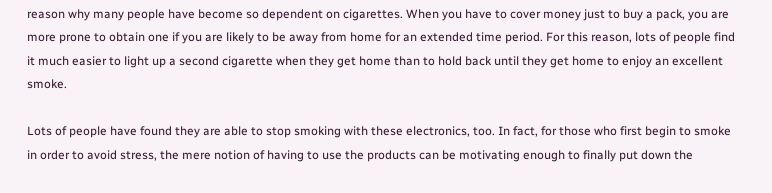reason why many people have become so dependent on cigarettes. When you have to cover money just to buy a pack, you are more prone to obtain one if you are likely to be away from home for an extended time period. For this reason, lots of people find it much easier to light up a second cigarette when they get home than to hold back until they get home to enjoy an excellent smoke.

Lots of people have found they are able to stop smoking with these electronics, too. In fact, for those who first begin to smoke in order to avoid stress, the mere notion of having to use the products can be motivating enough to finally put down the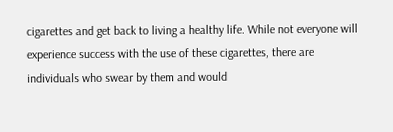cigarettes and get back to living a healthy life. While not everyone will experience success with the use of these cigarettes, there are individuals who swear by them and would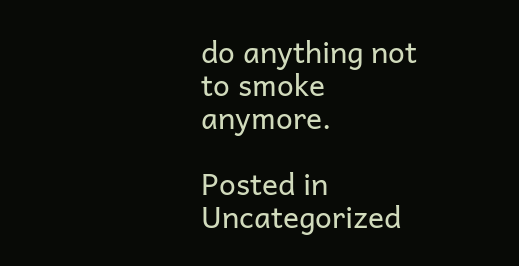do anything not to smoke anymore.

Posted in Uncategorized